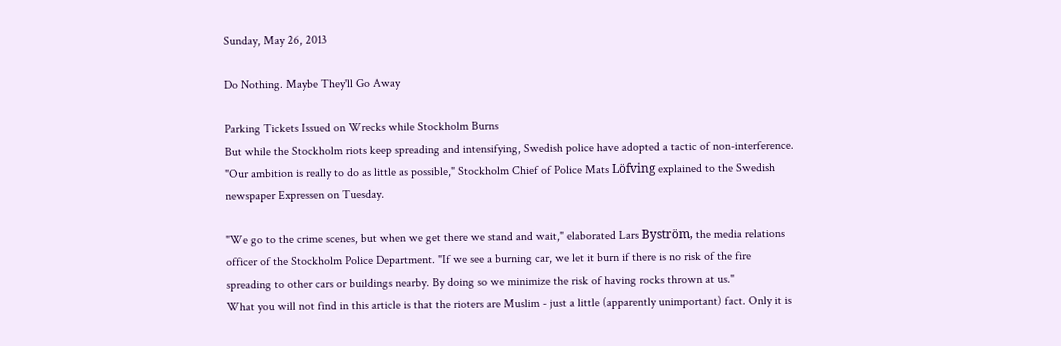Sunday, May 26, 2013

Do Nothing. Maybe They'll Go Away

Parking Tickets Issued on Wrecks while Stockholm Burns
But while the Stockholm riots keep spreading and intensifying, Swedish police have adopted a tactic of non-interference. "Our ambition is really to do as little as possible," Stockholm Chief of Police Mats Löfving explained to the Swedish newspaper Expressen on Tuesday.

"We go to the crime scenes, but when we get there we stand and wait," elaborated Lars Byström, the media relations officer of the Stockholm Police Department. "If we see a burning car, we let it burn if there is no risk of the fire spreading to other cars or buildings nearby. By doing so we minimize the risk of having rocks thrown at us."
What you will not find in this article is that the rioters are Muslim - just a little (apparently unimportant) fact. Only it is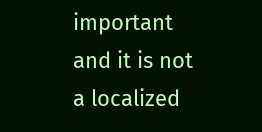important and it is not a localized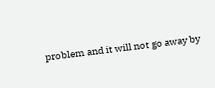problem and it will not go away by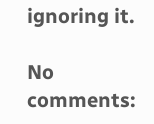ignoring it.

No comments: